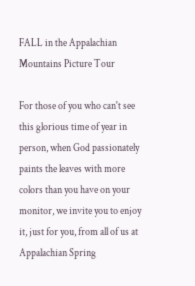FALL in the Appalachian Mountains Picture Tour

For those of you who can't see this glorious time of year in person, when God passionately paints the leaves with more colors than you have on your monitor, we invite you to enjoy it, just for you, from all of us at Appalachian Spring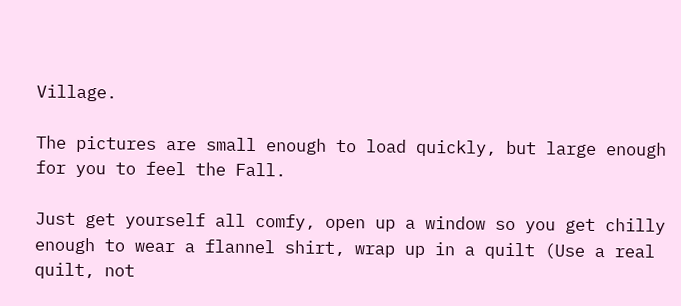Village.

The pictures are small enough to load quickly, but large enough for you to feel the Fall.

Just get yourself all comfy, open up a window so you get chilly enough to wear a flannel shirt, wrap up in a quilt (Use a real quilt, not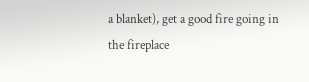a blanket), get a good fire going in the fireplace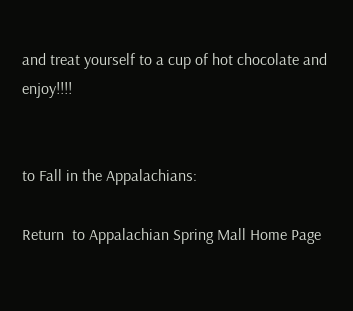and treat yourself to a cup of hot chocolate and enjoy!!!!


to Fall in the Appalachians:

Return  to Appalachian Spring Mall Home Page